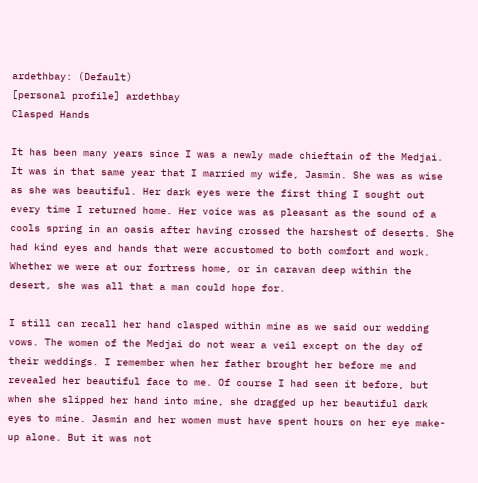ardethbay: (Default)
[personal profile] ardethbay
Clasped Hands

It has been many years since I was a newly made chieftain of the Medjai. It was in that same year that I married my wife, Jasmin. She was as wise as she was beautiful. Her dark eyes were the first thing I sought out every time I returned home. Her voice was as pleasant as the sound of a cools spring in an oasis after having crossed the harshest of deserts. She had kind eyes and hands that were accustomed to both comfort and work. Whether we were at our fortress home, or in caravan deep within the desert, she was all that a man could hope for.

I still can recall her hand clasped within mine as we said our wedding vows. The women of the Medjai do not wear a veil except on the day of their weddings. I remember when her father brought her before me and revealed her beautiful face to me. Of course I had seen it before, but when she slipped her hand into mine, she dragged up her beautiful dark eyes to mine. Jasmin and her women must have spent hours on her eye make-up alone. But it was not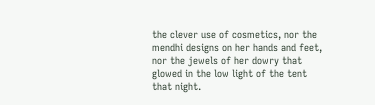the clever use of cosmetics, nor the mendhi designs on her hands and feet, nor the jewels of her dowry that glowed in the low light of the tent that night.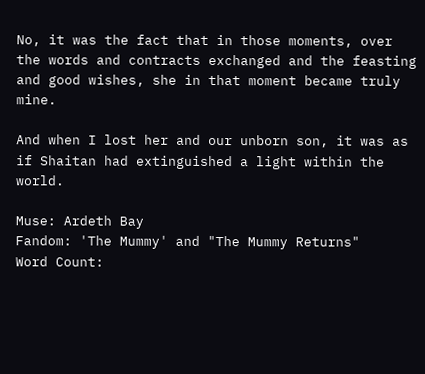No, it was the fact that in those moments, over the words and contracts exchanged and the feasting and good wishes, she in that moment became truly mine.

And when I lost her and our unborn son, it was as if Shaitan had extinguished a light within the world.

Muse: Ardeth Bay
Fandom: 'The Mummy' and "The Mummy Returns"
Word Count: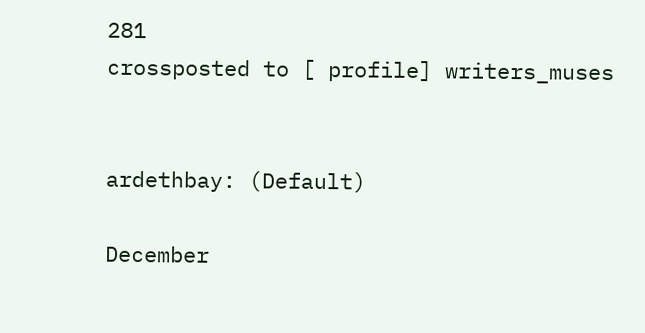281
crossposted to [ profile] writers_muses


ardethbay: (Default)

December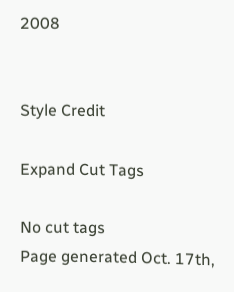2008


Style Credit

Expand Cut Tags

No cut tags
Page generated Oct. 17th,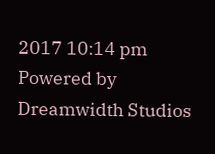2017 10:14 pm
Powered by Dreamwidth Studios